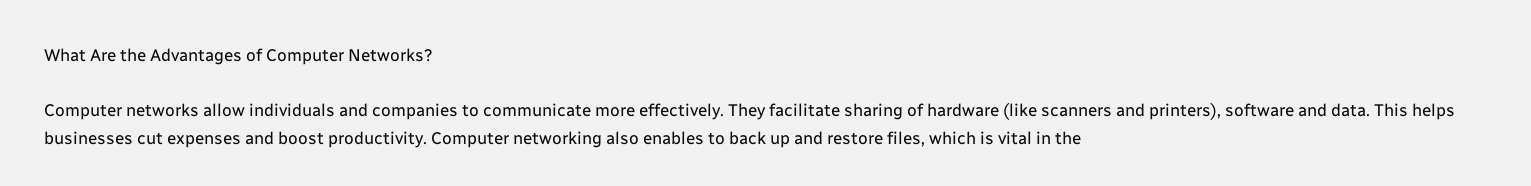What Are the Advantages of Computer Networks?

Computer networks allow individuals and companies to communicate more effectively. They facilitate sharing of hardware (like scanners and printers), software and data. This helps businesses cut expenses and boost productivity. Computer networking also enables to back up and restore files, which is vital in the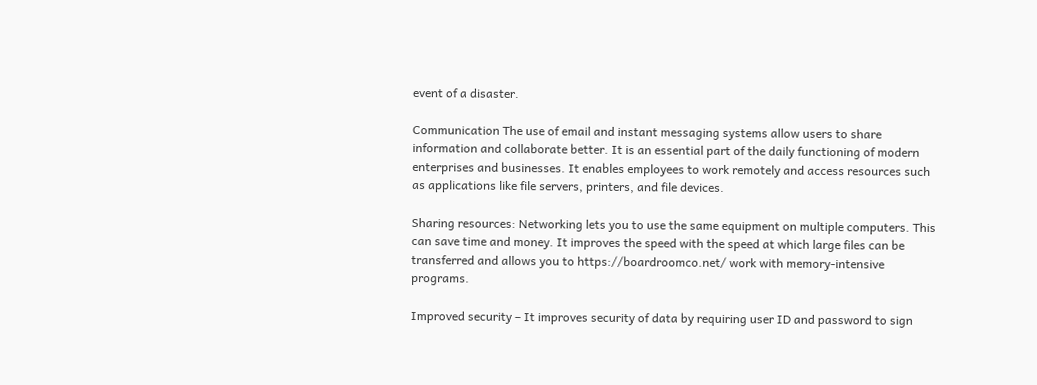event of a disaster.

Communication The use of email and instant messaging systems allow users to share information and collaborate better. It is an essential part of the daily functioning of modern enterprises and businesses. It enables employees to work remotely and access resources such as applications like file servers, printers, and file devices.

Sharing resources: Networking lets you to use the same equipment on multiple computers. This can save time and money. It improves the speed with the speed at which large files can be transferred and allows you to https://boardroomco.net/ work with memory-intensive programs.

Improved security – It improves security of data by requiring user ID and password to sign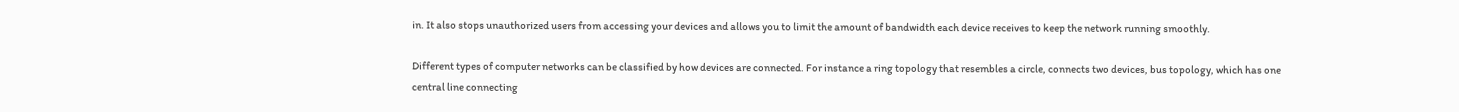in. It also stops unauthorized users from accessing your devices and allows you to limit the amount of bandwidth each device receives to keep the network running smoothly.

Different types of computer networks can be classified by how devices are connected. For instance a ring topology that resembles a circle, connects two devices, bus topology, which has one central line connecting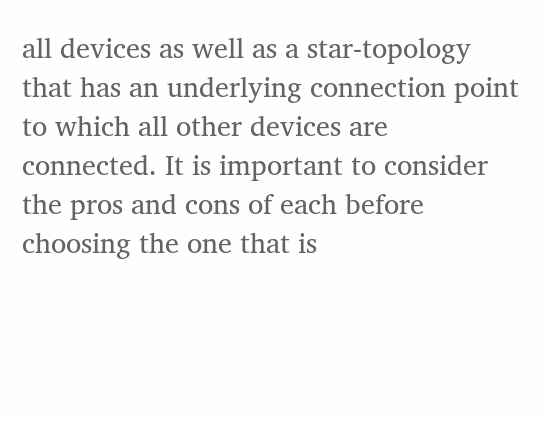all devices as well as a star-topology that has an underlying connection point to which all other devices are connected. It is important to consider the pros and cons of each before choosing the one that is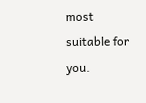most suitable for you.